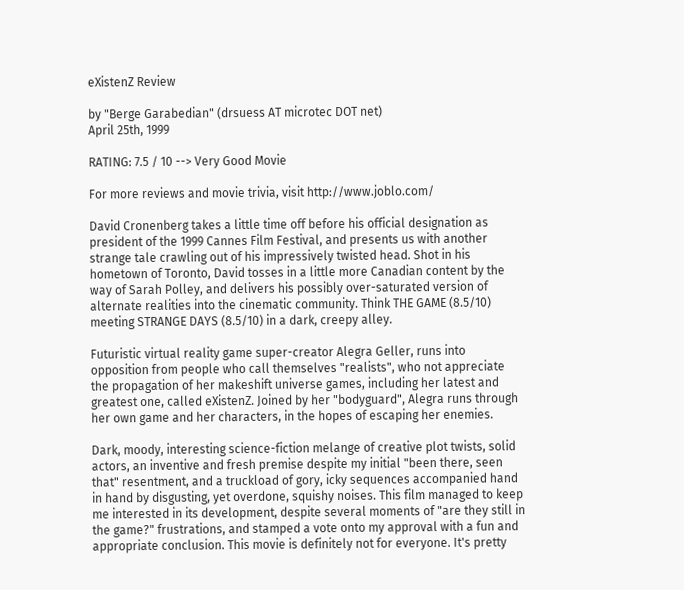eXistenZ Review

by "Berge Garabedian" (drsuess AT microtec DOT net)
April 25th, 1999

RATING: 7.5 / 10 --> Very Good Movie

For more reviews and movie trivia, visit http://www.joblo.com/

David Cronenberg takes a little time off before his official designation as president of the 1999 Cannes Film Festival, and presents us with another strange tale crawling out of his impressively twisted head. Shot in his hometown of Toronto, David tosses in a little more Canadian content by the way of Sarah Polley, and delivers his possibly over-saturated version of alternate realities into the cinematic community. Think THE GAME (8.5/10) meeting STRANGE DAYS (8.5/10) in a dark, creepy alley.

Futuristic virtual reality game super-creator Alegra Geller, runs into opposition from people who call themselves "realists", who not appreciate the propagation of her makeshift universe games, including her latest and greatest one, called eXistenZ. Joined by her "bodyguard", Alegra runs through her own game and her characters, in the hopes of escaping her enemies.

Dark, moody, interesting science-fiction melange of creative plot twists, solid actors, an inventive and fresh premise despite my initial "been there, seen that" resentment, and a truckload of gory, icky sequences accompanied hand in hand by disgusting, yet overdone, squishy noises. This film managed to keep me interested in its development, despite several moments of "are they still in the game?" frustrations, and stamped a vote onto my approval with a fun and appropriate conclusion. This movie is definitely not for everyone. It's pretty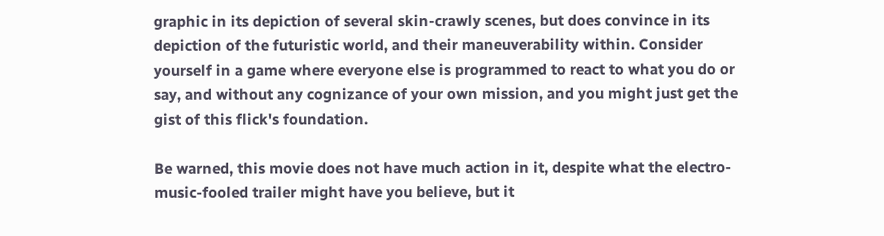graphic in its depiction of several skin-crawly scenes, but does convince in its depiction of the futuristic world, and their maneuverability within. Consider yourself in a game where everyone else is programmed to react to what you do or say, and without any cognizance of your own mission, and you might just get the gist of this flick's foundation.

Be warned, this movie does not have much action in it, despite what the electro-music-fooled trailer might have you believe, but it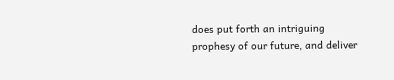does put forth an intriguing prophesy of our future, and deliver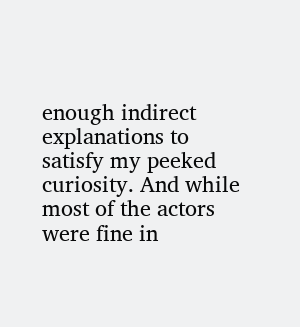enough indirect explanations to satisfy my peeked curiosity. And while most of the actors were fine in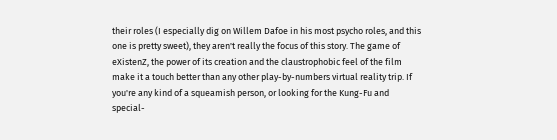their roles (I especially dig on Willem Dafoe in his most psycho roles, and this one is pretty sweet), they aren't really the focus of this story. The game of eXistenZ, the power of its creation and the claustrophobic feel of the film make it a touch better than any other play-by-numbers virtual reality trip. If you're any kind of a squeamish person, or looking for the Kung-Fu and special-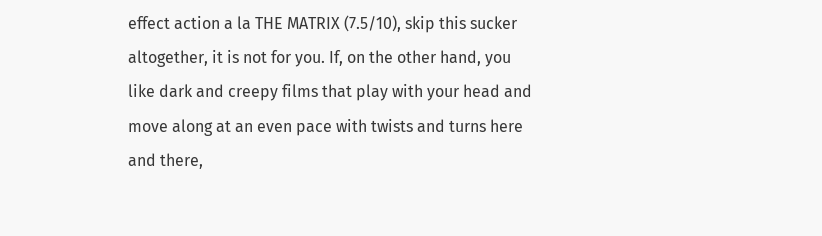effect action a la THE MATRIX (7.5/10), skip this sucker altogether, it is not for you. If, on the other hand, you like dark and creepy films that play with your head and move along at an even pace with twists and turns here and there,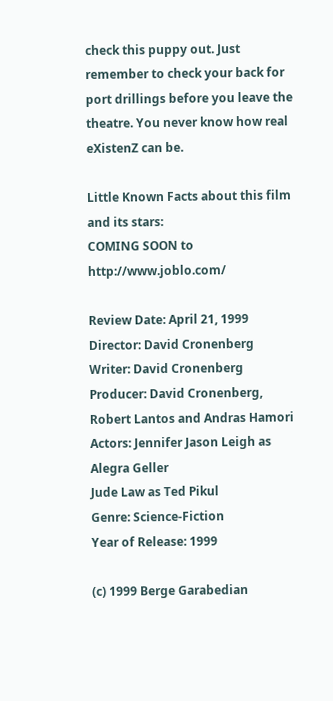check this puppy out. Just remember to check your back for port drillings before you leave the theatre. You never know how real eXistenZ can be.

Little Known Facts about this film and its stars:
COMING SOON to http://www.joblo.com/

Review Date: April 21, 1999
Director: David Cronenberg
Writer: David Cronenberg
Producer: David Cronenberg, Robert Lantos and Andras Hamori Actors: Jennifer Jason Leigh as Alegra Geller
Jude Law as Ted Pikul
Genre: Science-Fiction
Year of Release: 1999

(c) 1999 Berge Garabedian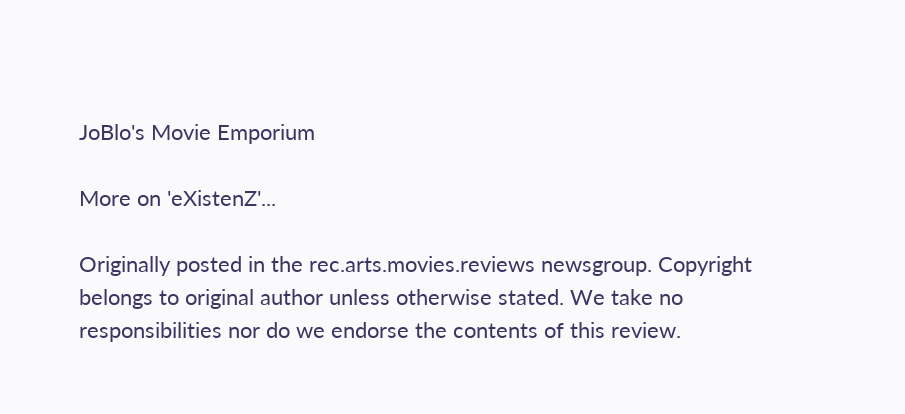JoBlo's Movie Emporium

More on 'eXistenZ'...

Originally posted in the rec.arts.movies.reviews newsgroup. Copyright belongs to original author unless otherwise stated. We take no responsibilities nor do we endorse the contents of this review.